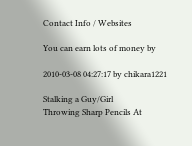Contact Info / Websites

You can earn lots of money by

2010-03-08 04:27:17 by chikara1221

Stalking a Guy/Girl
Throwing Sharp Pencils At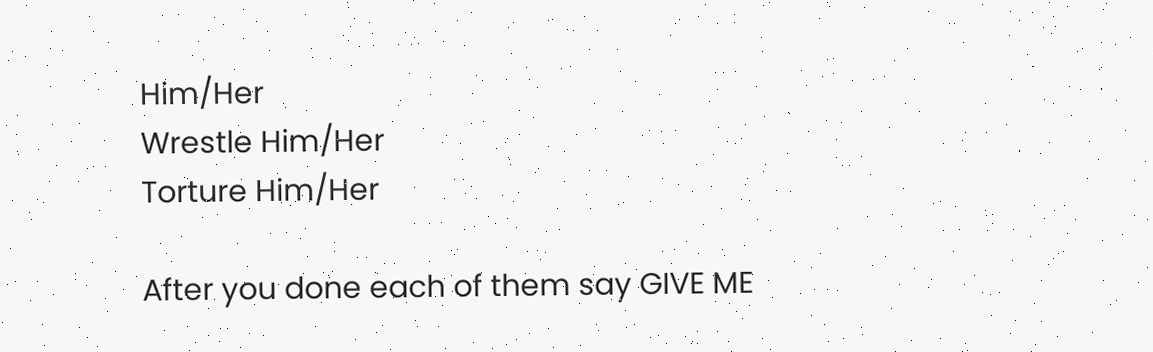Him/Her
Wrestle Him/Her
Torture Him/Her

After you done each of them say GIVE ME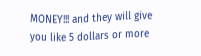MONEY!!! and they will give you like 5 dollars or more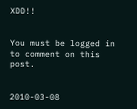XDD!!


You must be logged in to comment on this post.


2010-03-08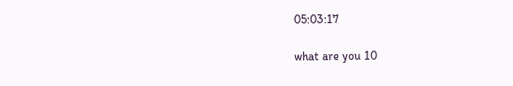05:03:17

what are you 10